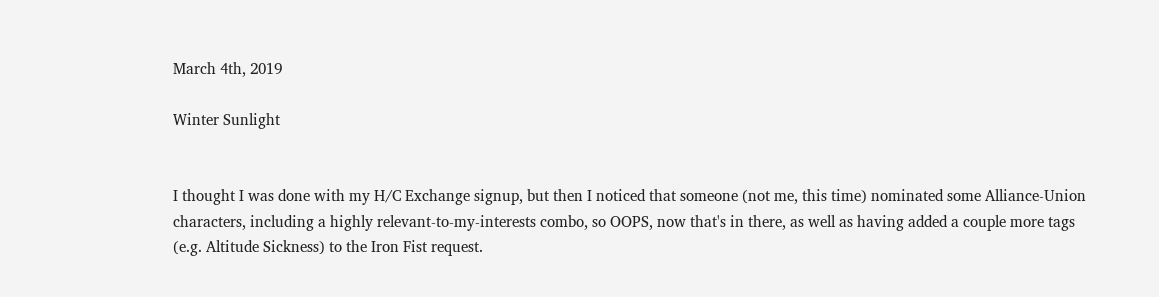March 4th, 2019

Winter Sunlight


I thought I was done with my H/C Exchange signup, but then I noticed that someone (not me, this time) nominated some Alliance-Union characters, including a highly relevant-to-my-interests combo, so OOPS, now that's in there, as well as having added a couple more tags (e.g. Altitude Sickness) to the Iron Fist request.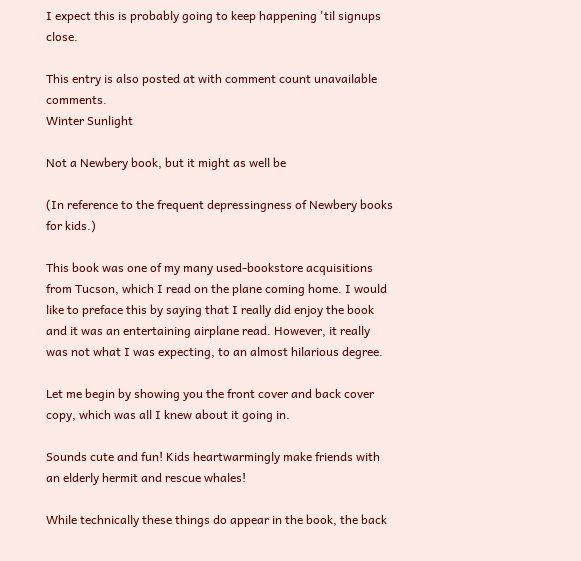I expect this is probably going to keep happening 'til signups close.

This entry is also posted at with comment count unavailable comments.
Winter Sunlight

Not a Newbery book, but it might as well be

(In reference to the frequent depressingness of Newbery books for kids.)

This book was one of my many used-bookstore acquisitions from Tucson, which I read on the plane coming home. I would like to preface this by saying that I really did enjoy the book and it was an entertaining airplane read. However, it really was not what I was expecting, to an almost hilarious degree.

Let me begin by showing you the front cover and back cover copy, which was all I knew about it going in.

Sounds cute and fun! Kids heartwarmingly make friends with an elderly hermit and rescue whales!

While technically these things do appear in the book, the back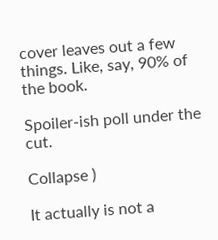cover leaves out a few things. Like, say, 90% of the book.

Spoiler-ish poll under the cut.

Collapse )

It actually is not a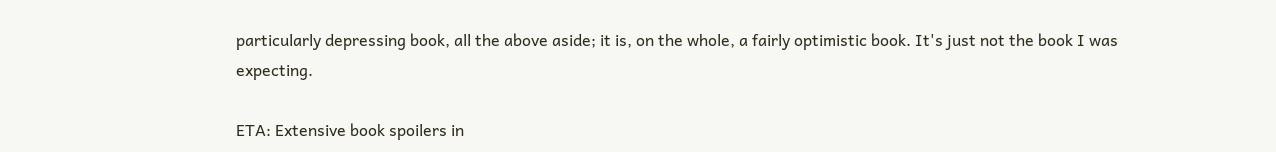particularly depressing book, all the above aside; it is, on the whole, a fairly optimistic book. It's just not the book I was expecting.

ETA: Extensive book spoilers in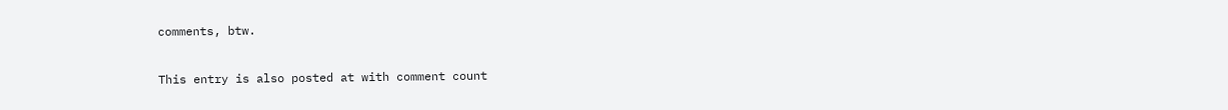comments, btw.

This entry is also posted at with comment count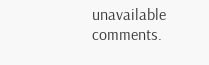unavailable comments.